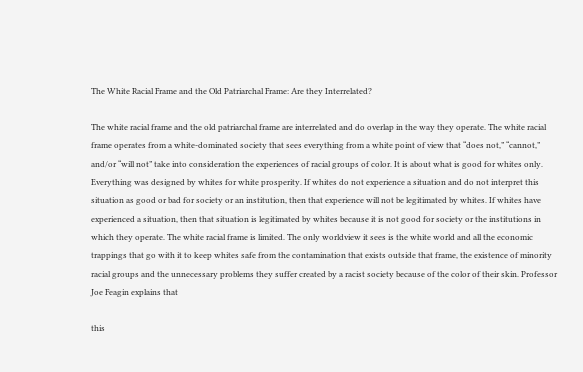The White Racial Frame and the Old Patriarchal Frame: Are they Interrelated?

The white racial frame and the old patriarchal frame are interrelated and do overlap in the way they operate. The white racial frame operates from a white-dominated society that sees everything from a white point of view that “does not,” “cannot,” and/or “will not” take into consideration the experiences of racial groups of color. It is about what is good for whites only. Everything was designed by whites for white prosperity. If whites do not experience a situation and do not interpret this situation as good or bad for society or an institution, then that experience will not be legitimated by whites. If whites have experienced a situation, then that situation is legitimated by whites because it is not good for society or the institutions in which they operate. The white racial frame is limited. The only worldview it sees is the white world and all the economic trappings that go with it to keep whites safe from the contamination that exists outside that frame, the existence of minority racial groups and the unnecessary problems they suffer created by a racist society because of the color of their skin. Professor Joe Feagin explains that

this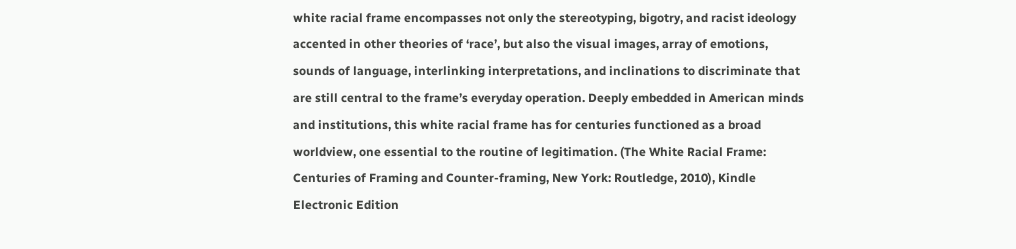white racial frame encompasses not only the stereotyping, bigotry, and racist ideology accented in other theories of ‘race’, but also the visual images, array of emotions, sounds of language, interlinking interpretations, and inclinations to discriminate that are still central to the frame’s everyday operation. Deeply embedded in American minds and institutions, this white racial frame has for centuries functioned as a broad worldview, one essential to the routine of legitimation. (The White Racial Frame: Centuries of Framing and Counter-framing, New York: Routledge, 2010), Kindle Electronic Edition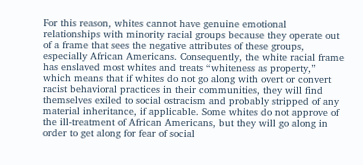For this reason, whites cannot have genuine emotional relationships with minority racial groups because they operate out of a frame that sees the negative attributes of these groups, especially African Americans. Consequently, the white racial frame has enslaved most whites and treats “whiteness as property,” which means that if whites do not go along with overt or convert racist behavioral practices in their communities, they will find themselves exiled to social ostracism and probably stripped of any material inheritance, if applicable. Some whites do not approve of the ill-treatment of African Americans, but they will go along in order to get along for fear of social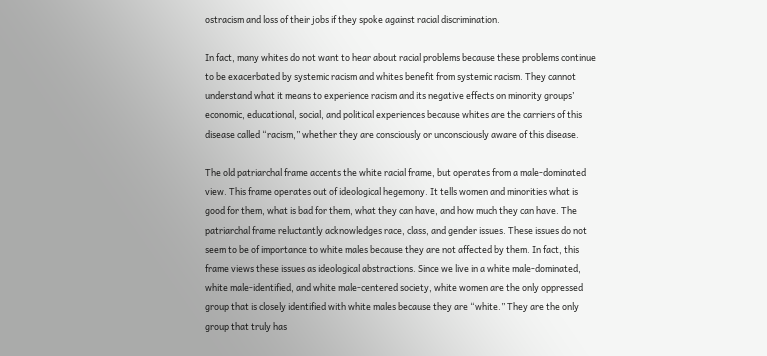ostracism and loss of their jobs if they spoke against racial discrimination.

In fact, many whites do not want to hear about racial problems because these problems continue to be exacerbated by systemic racism and whites benefit from systemic racism. They cannot understand what it means to experience racism and its negative effects on minority groups’ economic, educational, social, and political experiences because whites are the carriers of this disease called “racism,” whether they are consciously or unconsciously aware of this disease.

The old patriarchal frame accents the white racial frame, but operates from a male-dominated view. This frame operates out of ideological hegemony. It tells women and minorities what is good for them, what is bad for them, what they can have, and how much they can have. The patriarchal frame reluctantly acknowledges race, class, and gender issues. These issues do not seem to be of importance to white males because they are not affected by them. In fact, this frame views these issues as ideological abstractions. Since we live in a white male-dominated, white male-identified, and white male-centered society, white women are the only oppressed group that is closely identified with white males because they are “white.” They are the only group that truly has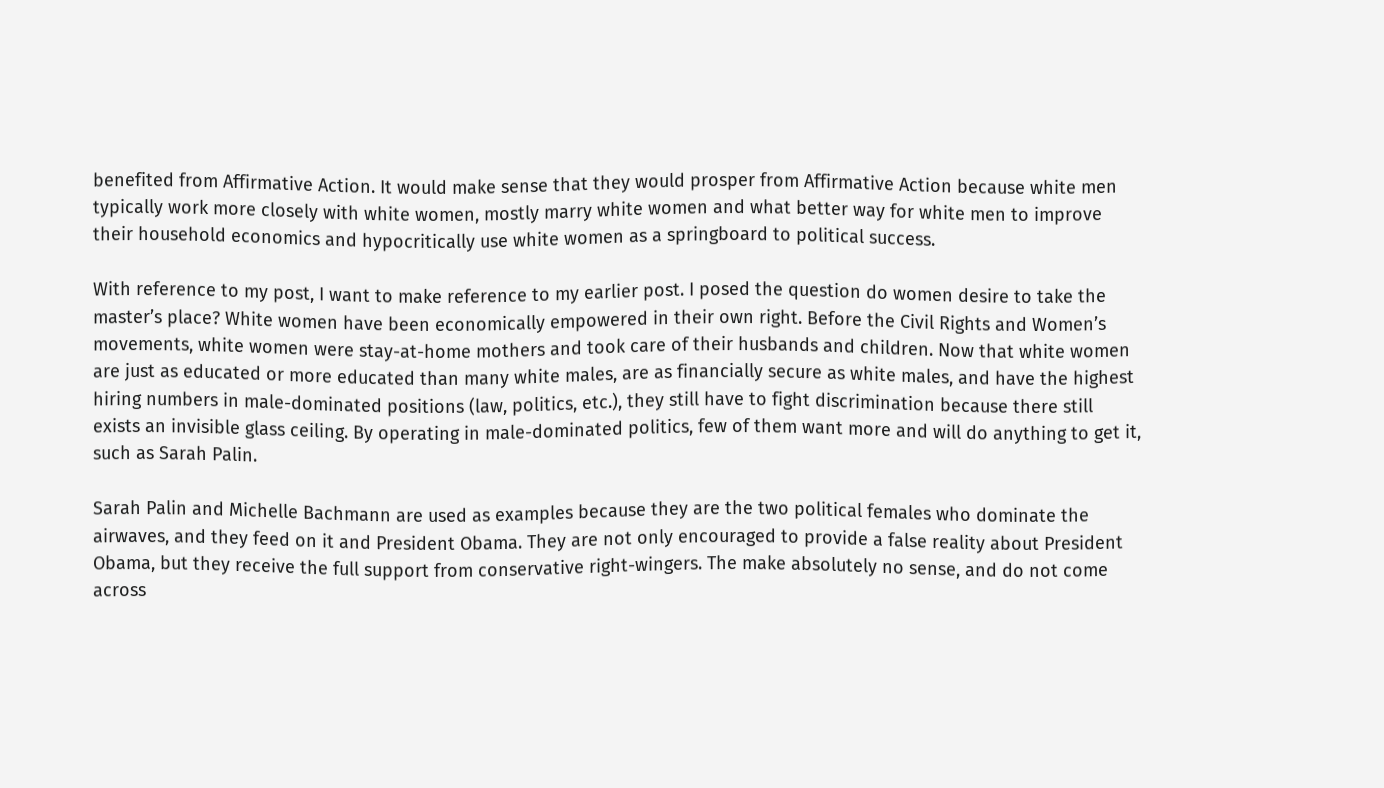benefited from Affirmative Action. It would make sense that they would prosper from Affirmative Action because white men typically work more closely with white women, mostly marry white women and what better way for white men to improve their household economics and hypocritically use white women as a springboard to political success.

With reference to my post, I want to make reference to my earlier post. I posed the question do women desire to take the master’s place? White women have been economically empowered in their own right. Before the Civil Rights and Women’s movements, white women were stay-at-home mothers and took care of their husbands and children. Now that white women are just as educated or more educated than many white males, are as financially secure as white males, and have the highest hiring numbers in male-dominated positions (law, politics, etc.), they still have to fight discrimination because there still exists an invisible glass ceiling. By operating in male-dominated politics, few of them want more and will do anything to get it, such as Sarah Palin.

Sarah Palin and Michelle Bachmann are used as examples because they are the two political females who dominate the airwaves, and they feed on it and President Obama. They are not only encouraged to provide a false reality about President Obama, but they receive the full support from conservative right-wingers. The make absolutely no sense, and do not come across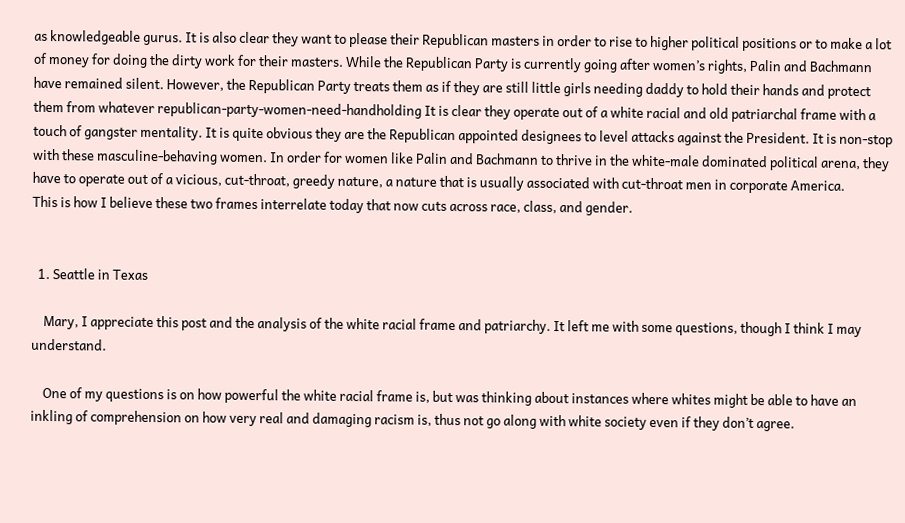as knowledgeable gurus. It is also clear they want to please their Republican masters in order to rise to higher political positions or to make a lot of money for doing the dirty work for their masters. While the Republican Party is currently going after women’s rights, Palin and Bachmann have remained silent. However, the Republican Party treats them as if they are still little girls needing daddy to hold their hands and protect them from whatever republican-party-women-need-handholding It is clear they operate out of a white racial and old patriarchal frame with a touch of gangster mentality. It is quite obvious they are the Republican appointed designees to level attacks against the President. It is non-stop with these masculine-behaving women. In order for women like Palin and Bachmann to thrive in the white-male dominated political arena, they have to operate out of a vicious, cut-throat, greedy nature, a nature that is usually associated with cut-throat men in corporate America.
This is how I believe these two frames interrelate today that now cuts across race, class, and gender.


  1. Seattle in Texas

    Mary, I appreciate this post and the analysis of the white racial frame and patriarchy. It left me with some questions, though I think I may understand.

    One of my questions is on how powerful the white racial frame is, but was thinking about instances where whites might be able to have an inkling of comprehension on how very real and damaging racism is, thus not go along with white society even if they don’t agree.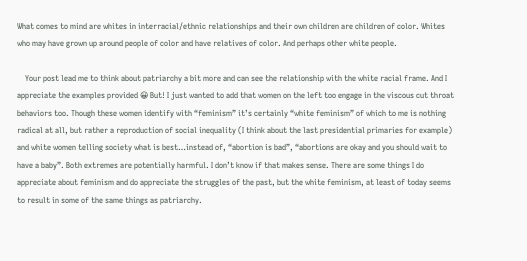What comes to mind are whites in interracial/ethnic relationships and their own children are children of color. Whites who may have grown up around people of color and have relatives of color. And perhaps other white people.

    Your post lead me to think about patriarchy a bit more and can see the relationship with the white racial frame. And I appreciate the examples provided 😀 But! I just wanted to add that women on the left too engage in the viscous cut throat behaviors too. Though these women identify with “feminism” it’s certainly “white feminism” of which to me is nothing radical at all, but rather a reproduction of social inequality (I think about the last presidential primaries for example) and white women telling society what is best…instead of, “abortion is bad”, “abortions are okay and you should wait to have a baby”. Both extremes are potentially harmful. I don’t know if that makes sense. There are some things I do appreciate about feminism and do appreciate the struggles of the past, but the white feminism, at least of today seems to result in some of the same things as patriarchy.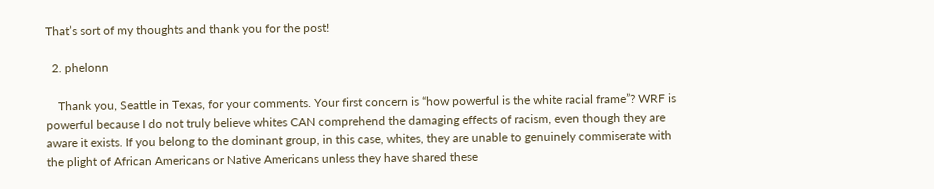That’s sort of my thoughts and thank you for the post!

  2. phelonn

    Thank you, Seattle in Texas, for your comments. Your first concern is “how powerful is the white racial frame”? WRF is powerful because I do not truly believe whites CAN comprehend the damaging effects of racism, even though they are aware it exists. If you belong to the dominant group, in this case, whites, they are unable to genuinely commiserate with the plight of African Americans or Native Americans unless they have shared these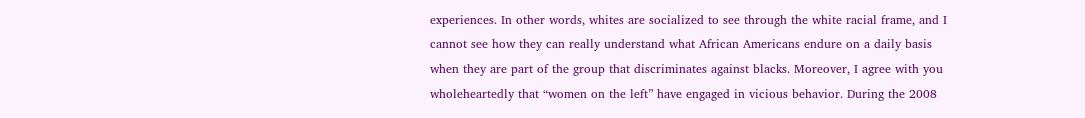experiences. In other words, whites are socialized to see through the white racial frame, and I cannot see how they can really understand what African Americans endure on a daily basis when they are part of the group that discriminates against blacks. Moreover, I agree with you wholeheartedly that “women on the left” have engaged in vicious behavior. During the 2008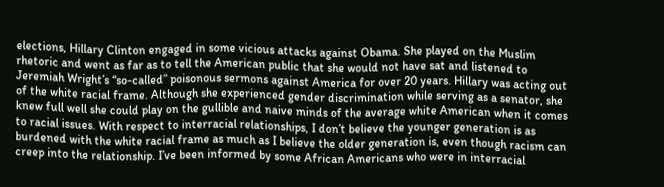elections, Hillary Clinton engaged in some vicious attacks against Obama. She played on the Muslim rhetoric and went as far as to tell the American public that she would not have sat and listened to Jeremiah Wright’s “so-called” poisonous sermons against America for over 20 years. Hillary was acting out of the white racial frame. Although she experienced gender discrimination while serving as a senator, she knew full well she could play on the gullible and naive minds of the average white American when it comes to racial issues. With respect to interracial relationships, I don’t believe the younger generation is as burdened with the white racial frame as much as I believe the older generation is, even though racism can creep into the relationship. I’ve been informed by some African Americans who were in interracial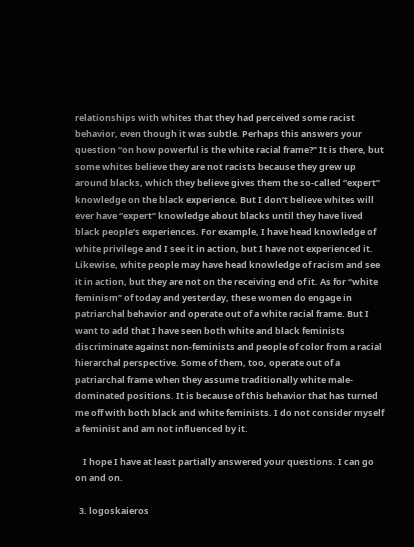relationships with whites that they had perceived some racist behavior, even though it was subtle. Perhaps this answers your question “on how powerful is the white racial frame?” It is there, but some whites believe they are not racists because they grew up around blacks, which they believe gives them the so-called “expert” knowledge on the black experience. But I don’t believe whites will ever have “expert” knowledge about blacks until they have lived black people’s experiences. For example, I have head knowledge of white privilege and I see it in action, but I have not experienced it. Likewise, white people may have head knowledge of racism and see it in action, but they are not on the receiving end of it. As for “white feminism” of today and yesterday, these women do engage in patriarchal behavior and operate out of a white racial frame. But I want to add that I have seen both white and black feminists discriminate against non-feminists and people of color from a racial hierarchal perspective. Some of them, too, operate out of a patriarchal frame when they assume traditionally white male-dominated positions. It is because of this behavior that has turned me off with both black and white feminists. I do not consider myself a feminist and am not influenced by it.

    I hope I have at least partially answered your questions. I can go on and on.

  3. logoskaieros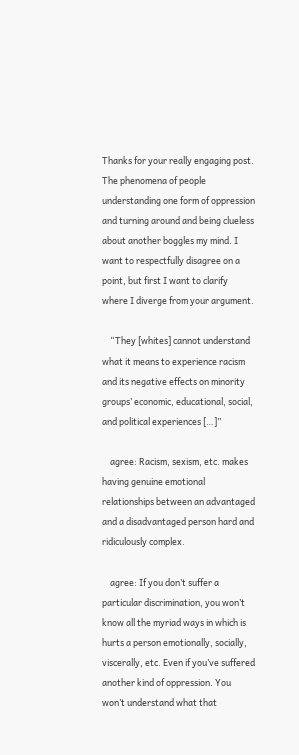Thanks for your really engaging post. The phenomena of people understanding one form of oppression and turning around and being clueless about another boggles my mind. I want to respectfully disagree on a point, but first I want to clarify where I diverge from your argument.

    “They [whites] cannot understand what it means to experience racism and its negative effects on minority groups’ economic, educational, social, and political experiences […]”

    agree: Racism, sexism, etc. makes having genuine emotional relationships between an advantaged and a disadvantaged person hard and ridiculously complex.

    agree: If you don’t suffer a particular discrimination, you won’t know all the myriad ways in which is hurts a person emotionally, socially, viscerally, etc. Even if you’ve suffered another kind of oppression. You won’t understand what that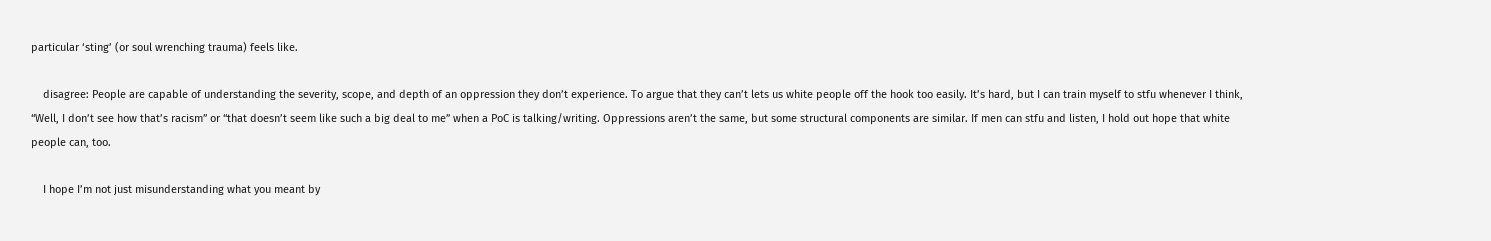particular ‘sting’ (or soul wrenching trauma) feels like.

    disagree: People are capable of understanding the severity, scope, and depth of an oppression they don’t experience. To argue that they can’t lets us white people off the hook too easily. It’s hard, but I can train myself to stfu whenever I think, “Well, I don’t see how that’s racism” or “that doesn’t seem like such a big deal to me” when a PoC is talking/writing. Oppressions aren’t the same, but some structural components are similar. If men can stfu and listen, I hold out hope that white people can, too.

    I hope I’m not just misunderstanding what you meant by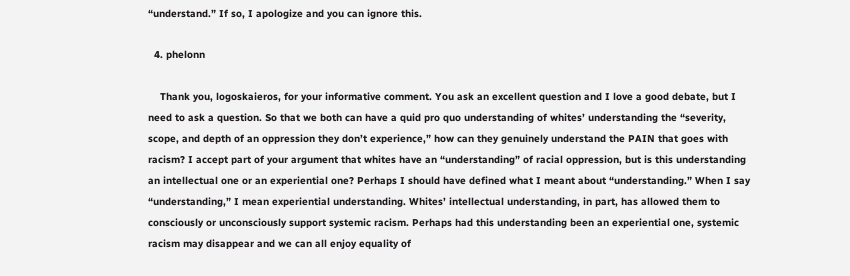“understand.” If so, I apologize and you can ignore this.

  4. phelonn

    Thank you, logoskaieros, for your informative comment. You ask an excellent question and I love a good debate, but I need to ask a question. So that we both can have a quid pro quo understanding of whites’ understanding the “severity, scope, and depth of an oppression they don’t experience,” how can they genuinely understand the PAIN that goes with racism? I accept part of your argument that whites have an “understanding” of racial oppression, but is this understanding an intellectual one or an experiential one? Perhaps I should have defined what I meant about “understanding.” When I say “understanding,” I mean experiential understanding. Whites’ intellectual understanding, in part, has allowed them to consciously or unconsciously support systemic racism. Perhaps had this understanding been an experiential one, systemic racism may disappear and we can all enjoy equality of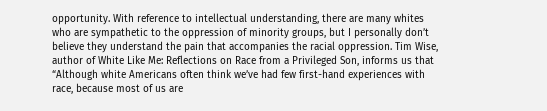opportunity. With reference to intellectual understanding, there are many whites who are sympathetic to the oppression of minority groups, but I personally don’t believe they understand the pain that accompanies the racial oppression. Tim Wise, author of White Like Me: Reflections on Race from a Privileged Son, informs us that “Although white Americans often think we’ve had few first-hand experiences with race, because most of us are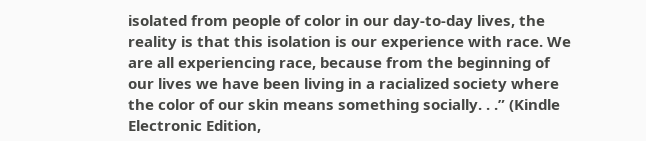isolated from people of color in our day-to-day lives, the reality is that this isolation is our experience with race. We are all experiencing race, because from the beginning of our lives we have been living in a racialized society where the color of our skin means something socially. . .” (Kindle Electronic Edition,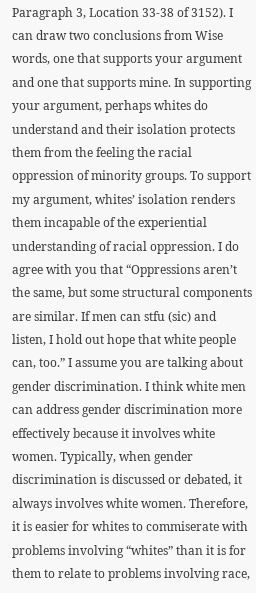Paragraph 3, Location 33-38 of 3152). I can draw two conclusions from Wise words, one that supports your argument and one that supports mine. In supporting your argument, perhaps whites do understand and their isolation protects them from the feeling the racial oppression of minority groups. To support my argument, whites’ isolation renders them incapable of the experiential understanding of racial oppression. I do agree with you that “Oppressions aren’t the same, but some structural components are similar. If men can stfu (sic) and listen, I hold out hope that white people can, too.” I assume you are talking about gender discrimination. I think white men can address gender discrimination more effectively because it involves white women. Typically, when gender discrimination is discussed or debated, it always involves white women. Therefore, it is easier for whites to commiserate with problems involving “whites” than it is for them to relate to problems involving race,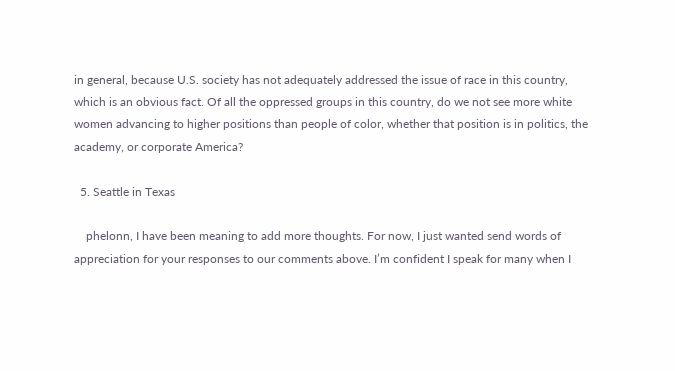in general, because U.S. society has not adequately addressed the issue of race in this country, which is an obvious fact. Of all the oppressed groups in this country, do we not see more white women advancing to higher positions than people of color, whether that position is in politics, the academy, or corporate America?

  5. Seattle in Texas

    phelonn, I have been meaning to add more thoughts. For now, I just wanted send words of appreciation for your responses to our comments above. I’m confident I speak for many when I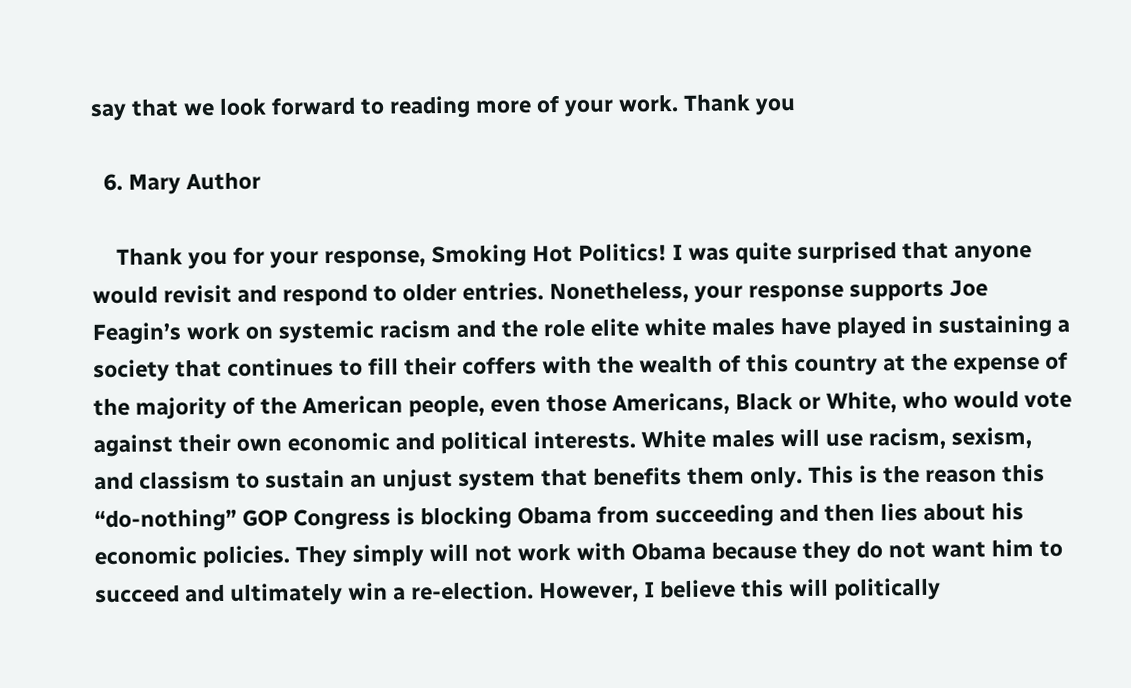say that we look forward to reading more of your work. Thank you

  6. Mary Author

    Thank you for your response, Smoking Hot Politics! I was quite surprised that anyone would revisit and respond to older entries. Nonetheless, your response supports Joe Feagin’s work on systemic racism and the role elite white males have played in sustaining a society that continues to fill their coffers with the wealth of this country at the expense of the majority of the American people, even those Americans, Black or White, who would vote against their own economic and political interests. White males will use racism, sexism, and classism to sustain an unjust system that benefits them only. This is the reason this “do-nothing” GOP Congress is blocking Obama from succeeding and then lies about his economic policies. They simply will not work with Obama because they do not want him to succeed and ultimately win a re-election. However, I believe this will politically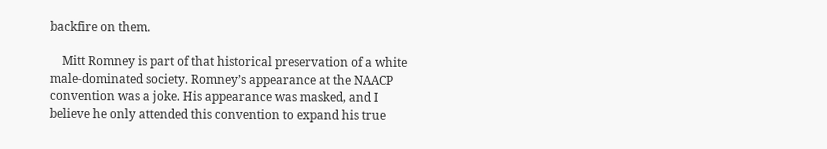backfire on them.

    Mitt Romney is part of that historical preservation of a white male-dominated society. Romney’s appearance at the NAACP convention was a joke. His appearance was masked, and I believe he only attended this convention to expand his true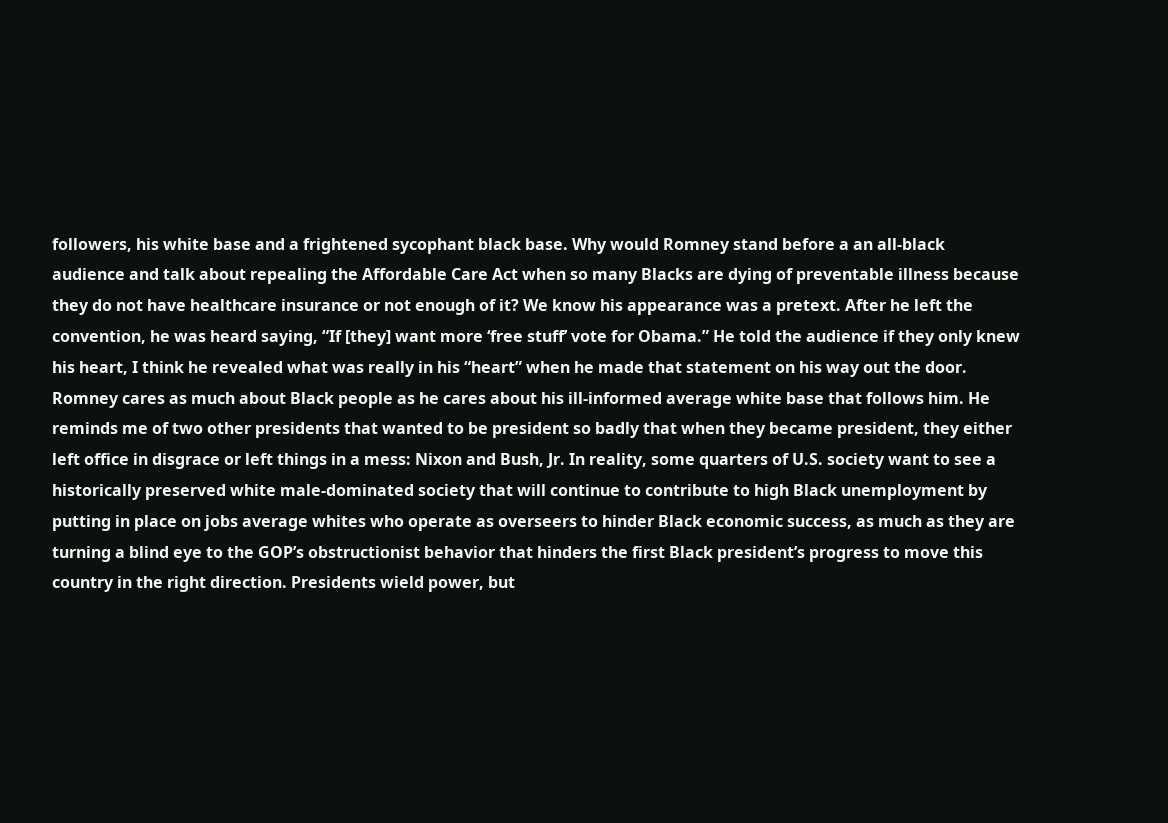followers, his white base and a frightened sycophant black base. Why would Romney stand before a an all-black audience and talk about repealing the Affordable Care Act when so many Blacks are dying of preventable illness because they do not have healthcare insurance or not enough of it? We know his appearance was a pretext. After he left the convention, he was heard saying, “If [they] want more ‘free stuff’ vote for Obama.” He told the audience if they only knew his heart, I think he revealed what was really in his “heart” when he made that statement on his way out the door. Romney cares as much about Black people as he cares about his ill-informed average white base that follows him. He reminds me of two other presidents that wanted to be president so badly that when they became president, they either left office in disgrace or left things in a mess: Nixon and Bush, Jr. In reality, some quarters of U.S. society want to see a historically preserved white male-dominated society that will continue to contribute to high Black unemployment by putting in place on jobs average whites who operate as overseers to hinder Black economic success, as much as they are turning a blind eye to the GOP’s obstructionist behavior that hinders the first Black president’s progress to move this country in the right direction. Presidents wield power, but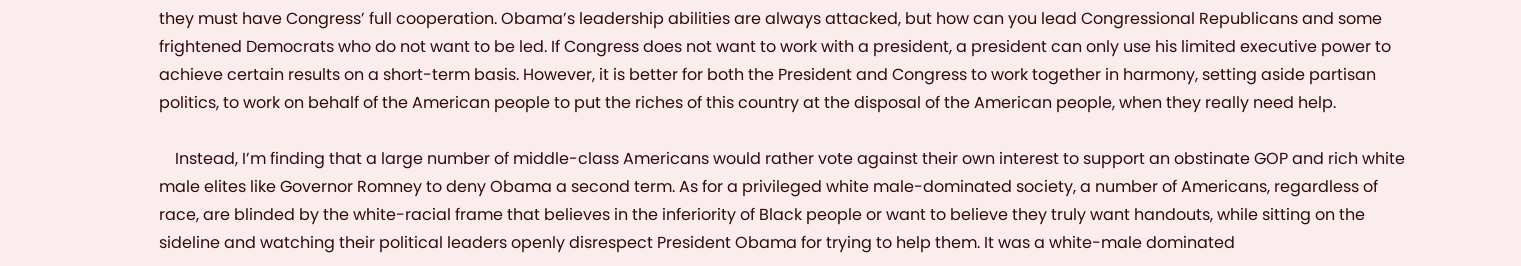they must have Congress’ full cooperation. Obama’s leadership abilities are always attacked, but how can you lead Congressional Republicans and some frightened Democrats who do not want to be led. If Congress does not want to work with a president, a president can only use his limited executive power to achieve certain results on a short-term basis. However, it is better for both the President and Congress to work together in harmony, setting aside partisan politics, to work on behalf of the American people to put the riches of this country at the disposal of the American people, when they really need help.

    Instead, I’m finding that a large number of middle-class Americans would rather vote against their own interest to support an obstinate GOP and rich white male elites like Governor Romney to deny Obama a second term. As for a privileged white male-dominated society, a number of Americans, regardless of race, are blinded by the white-racial frame that believes in the inferiority of Black people or want to believe they truly want handouts, while sitting on the sideline and watching their political leaders openly disrespect President Obama for trying to help them. It was a white-male dominated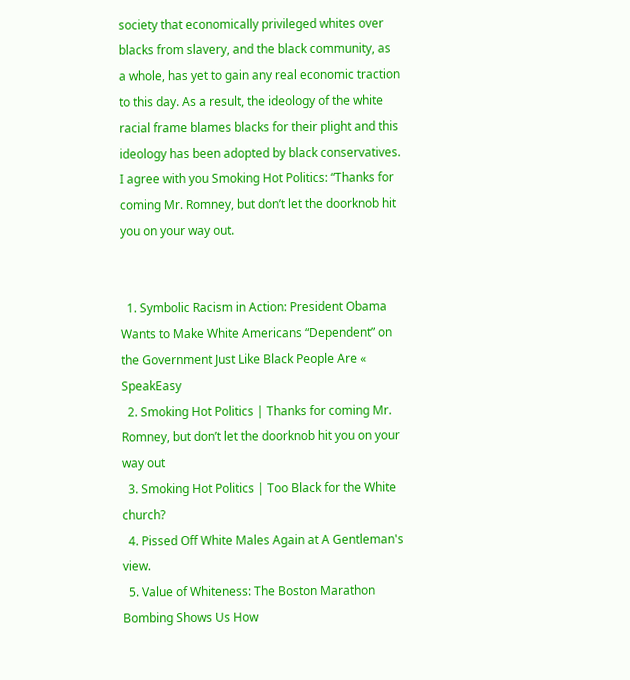society that economically privileged whites over blacks from slavery, and the black community, as a whole, has yet to gain any real economic traction to this day. As a result, the ideology of the white racial frame blames blacks for their plight and this ideology has been adopted by black conservatives. I agree with you Smoking Hot Politics: “Thanks for coming Mr. Romney, but don’t let the doorknob hit you on your way out.


  1. Symbolic Racism in Action: President Obama Wants to Make White Americans “Dependent” on the Government Just Like Black People Are « SpeakEasy
  2. Smoking Hot Politics | Thanks for coming Mr. Romney, but don’t let the doorknob hit you on your way out
  3. Smoking Hot Politics | Too Black for the White church?
  4. Pissed Off White Males Again at A Gentleman's view.
  5. Value of Whiteness: The Boston Marathon Bombing Shows Us How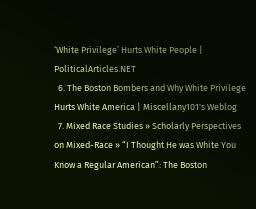‘White Privilege’ Hurts White People | PoliticalArticles.NET
  6. The Boston Bombers and Why White Privilege Hurts White America | Miscellany101's Weblog
  7. Mixed Race Studies » Scholarly Perspectives on Mixed-Race » “I Thought He was White You Know a Regular American”: The Boston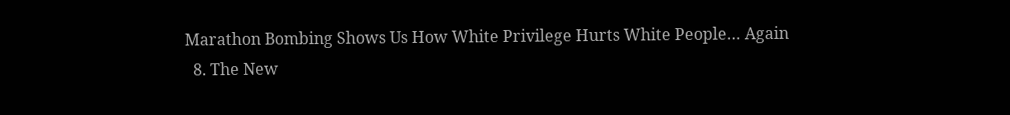Marathon Bombing Shows Us How White Privilege Hurts White People… Again
  8. The New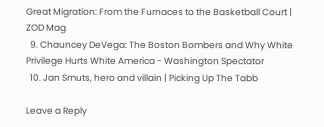Great Migration: From the Furnaces to the Basketball Court | ZOD Mag
  9. Chauncey DeVega: The Boston Bombers and Why White Privilege Hurts White America - Washington Spectator
  10. Jan Smuts, hero and villain | Picking Up The Tabb

Leave a Reply